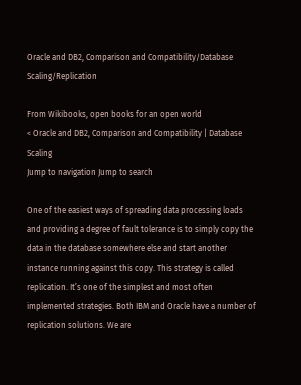Oracle and DB2, Comparison and Compatibility/Database Scaling/Replication

From Wikibooks, open books for an open world
< Oracle and DB2, Comparison and Compatibility | Database Scaling
Jump to navigation Jump to search

One of the easiest ways of spreading data processing loads and providing a degree of fault tolerance is to simply copy the data in the database somewhere else and start another instance running against this copy. This strategy is called replication. It’s one of the simplest and most often implemented strategies. Both IBM and Oracle have a number of replication solutions. We are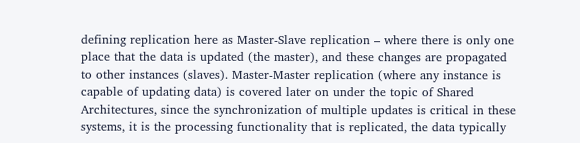defining replication here as Master-Slave replication – where there is only one place that the data is updated (the master), and these changes are propagated to other instances (slaves). Master-Master replication (where any instance is capable of updating data) is covered later on under the topic of Shared Architectures, since the synchronization of multiple updates is critical in these systems, it is the processing functionality that is replicated, the data typically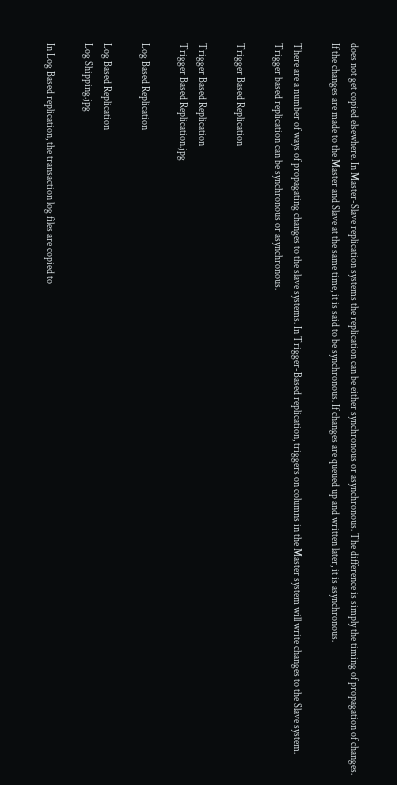does not get copied elsewhere. In Master-Slave replication systems the replication can be either synchronous or asynchronous. The difference is simply the timing of propagation of changes. If the changes are made to the Master and Slave at the same time, it is said to be synchronous. If changes are queued up and written later, it is asynchronous.

There are a number of ways of propagating changes to the slave systems. In Trigger-Based replication, triggers on columns in the Master system will write changes to the Slave system. Trigger based replication can be synchronous or asynchronous.

Trigger Based Replication

Trigger Based Replication
Trigger Based Replication.jpg

Log Based Replication

Log Based Replication
Log Shipping.jpg

In Log Based replication, the transaction log files are copied to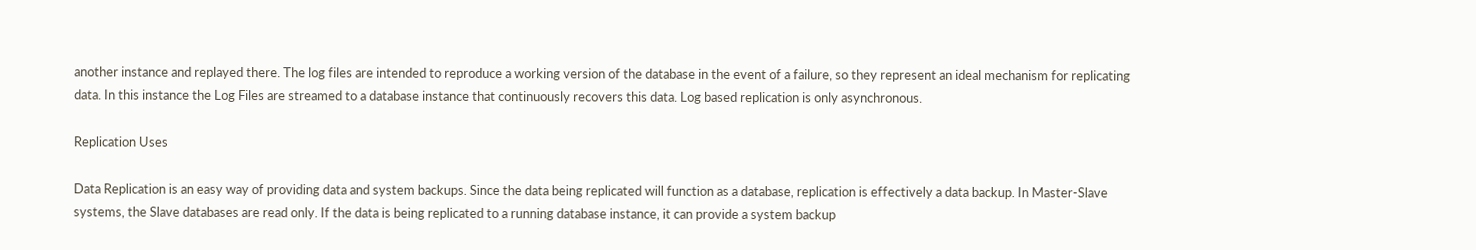another instance and replayed there. The log files are intended to reproduce a working version of the database in the event of a failure, so they represent an ideal mechanism for replicating data. In this instance the Log Files are streamed to a database instance that continuously recovers this data. Log based replication is only asynchronous.

Replication Uses

Data Replication is an easy way of providing data and system backups. Since the data being replicated will function as a database, replication is effectively a data backup. In Master-Slave systems, the Slave databases are read only. If the data is being replicated to a running database instance, it can provide a system backup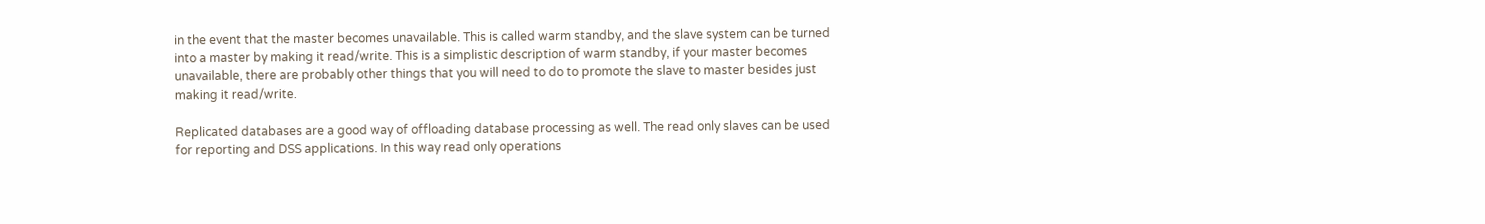in the event that the master becomes unavailable. This is called warm standby, and the slave system can be turned into a master by making it read/write. This is a simplistic description of warm standby, if your master becomes unavailable, there are probably other things that you will need to do to promote the slave to master besides just making it read/write.

Replicated databases are a good way of offloading database processing as well. The read only slaves can be used for reporting and DSS applications. In this way read only operations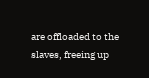are offloaded to the slaves, freeing up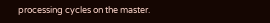processing cycles on the master.